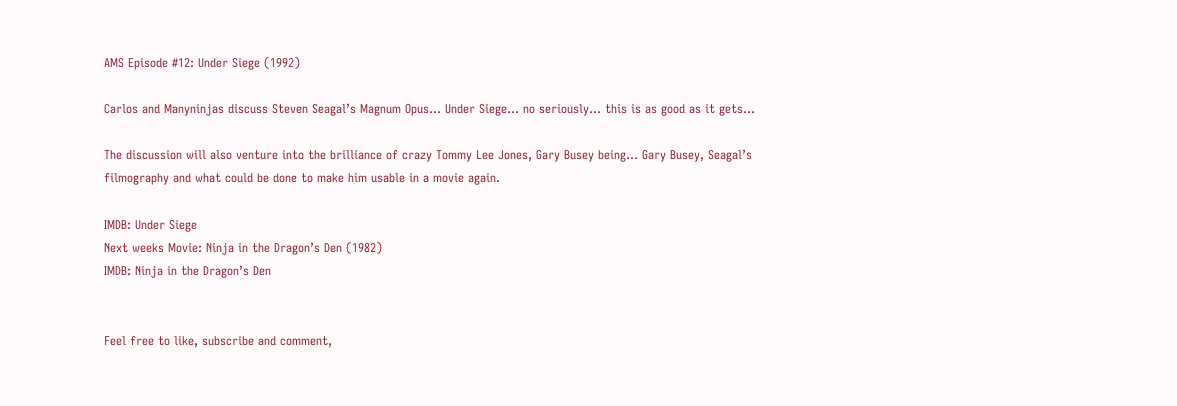AMS Episode #12: Under Siege (1992)

Carlos and Manyninjas discuss Steven Seagal’s Magnum Opus… Under Siege… no seriously… this is as good as it gets…

The discussion will also venture into the brilliance of crazy Tommy Lee Jones, Gary Busey being… Gary Busey, Seagal’s filmography and what could be done to make him usable in a movie again.

IMDB: Under Siege
Next weeks Movie: Ninja in the Dragon’s Den (1982)
IMDB: Ninja in the Dragon’s Den


Feel free to like, subscribe and comment,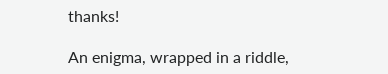thanks!

An enigma, wrapped in a riddle,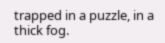trapped in a puzzle, in a thick fog.